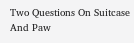Two Questions On Suitcase And Paw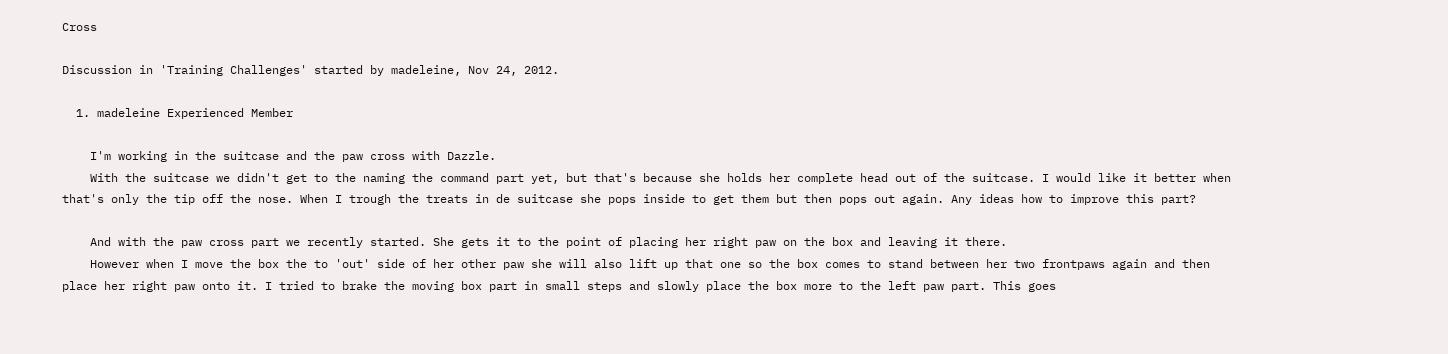Cross

Discussion in 'Training Challenges' started by madeleine, Nov 24, 2012.

  1. madeleine Experienced Member

    I'm working in the suitcase and the paw cross with Dazzle.
    With the suitcase we didn't get to the naming the command part yet, but that's because she holds her complete head out of the suitcase. I would like it better when that's only the tip off the nose. When I trough the treats in de suitcase she pops inside to get them but then pops out again. Any ideas how to improve this part?

    And with the paw cross part we recently started. She gets it to the point of placing her right paw on the box and leaving it there.
    However when I move the box the to 'out' side of her other paw she will also lift up that one so the box comes to stand between her two frontpaws again and then place her right paw onto it. I tried to brake the moving box part in small steps and slowly place the box more to the left paw part. This goes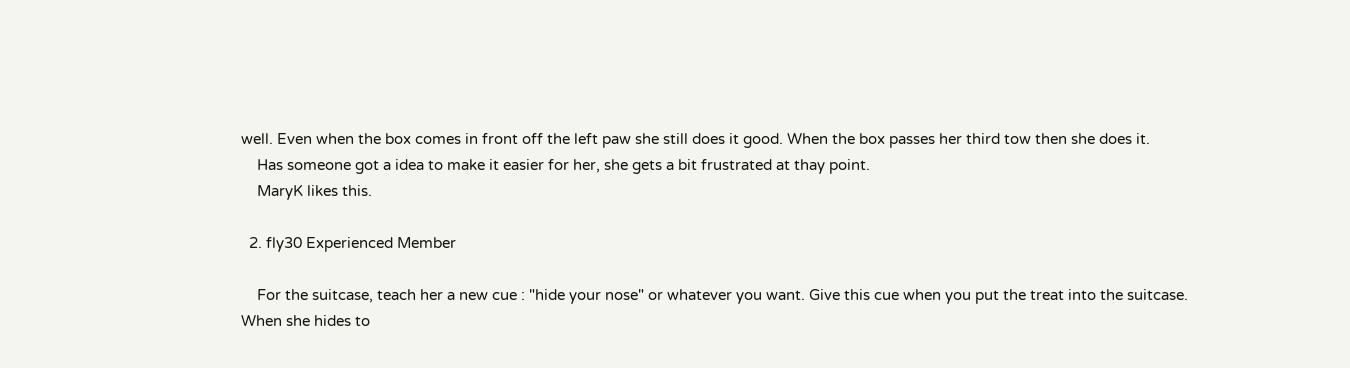well. Even when the box comes in front off the left paw she still does it good. When the box passes her third tow then she does it.
    Has someone got a idea to make it easier for her, she gets a bit frustrated at thay point.
    MaryK likes this.

  2. fly30 Experienced Member

    For the suitcase, teach her a new cue : "hide your nose" or whatever you want. Give this cue when you put the treat into the suitcase. When she hides to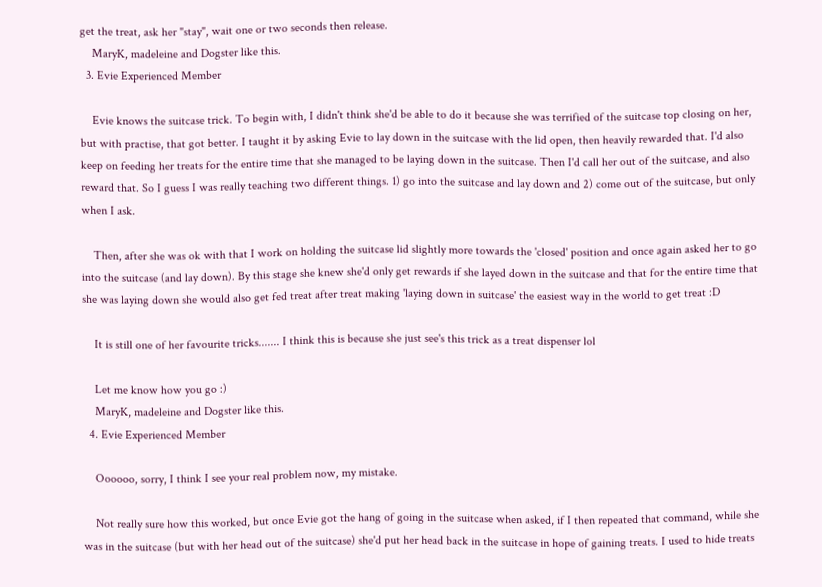get the treat, ask her "stay", wait one or two seconds then release.
    MaryK, madeleine and Dogster like this.
  3. Evie Experienced Member

    Evie knows the suitcase trick. To begin with, I didn't think she'd be able to do it because she was terrified of the suitcase top closing on her, but with practise, that got better. I taught it by asking Evie to lay down in the suitcase with the lid open, then heavily rewarded that. I'd also keep on feeding her treats for the entire time that she managed to be laying down in the suitcase. Then I'd call her out of the suitcase, and also reward that. So I guess I was really teaching two different things. 1) go into the suitcase and lay down and 2) come out of the suitcase, but only when I ask.

    Then, after she was ok with that I work on holding the suitcase lid slightly more towards the 'closed' position and once again asked her to go into the suitcase (and lay down). By this stage she knew she'd only get rewards if she layed down in the suitcase and that for the entire time that she was laying down she would also get fed treat after treat making 'laying down in suitcase' the easiest way in the world to get treat :D

    It is still one of her favourite tricks....... I think this is because she just see's this trick as a treat dispenser lol

    Let me know how you go :)
    MaryK, madeleine and Dogster like this.
  4. Evie Experienced Member

    Oooooo, sorry, I think I see your real problem now, my mistake.

    Not really sure how this worked, but once Evie got the hang of going in the suitcase when asked, if I then repeated that command, while she was in the suitcase (but with her head out of the suitcase) she'd put her head back in the suitcase in hope of gaining treats. I used to hide treats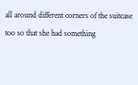all around different corners of the suitcase too so that she had something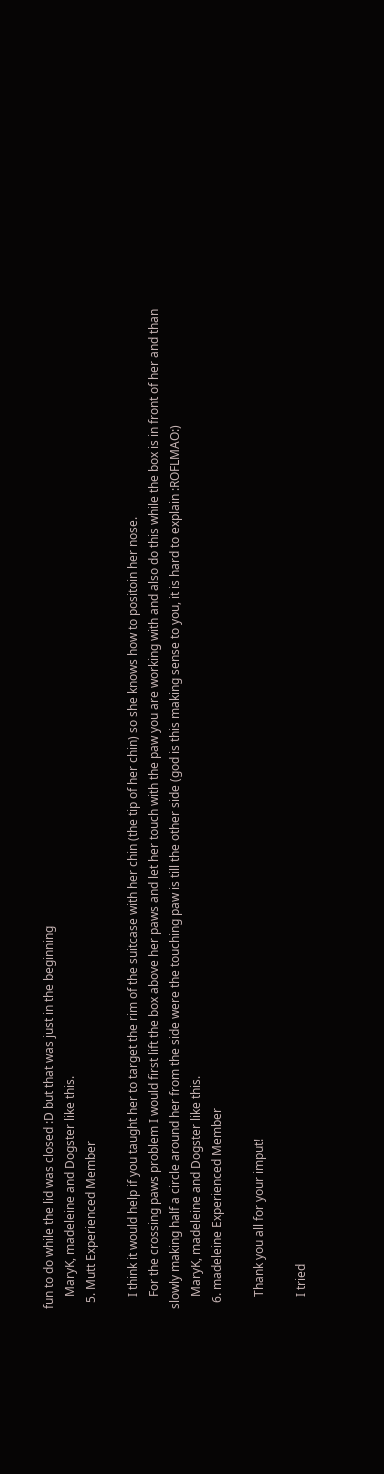fun to do while the lid was closed :D but that was just in the beginning
    MaryK, madeleine and Dogster like this.
  5. Mutt Experienced Member

    I think it would help if you taught her to target the rim of the suitcase with her chin (the tip of her chin) so she knows how to positoin her nose.
    For the crossing paws problem I would first lift the box above her paws and let her touch with the paw you are working with and also do this while the box is in front of her and than slowly making half a circle around her from the side were the touching paw is till the other side (god is this making sense to you, it is hard to explain :ROFLMAO:)
    MaryK, madeleine and Dogster like this.
  6. madeleine Experienced Member

    Thank you all for your imput!

    I tried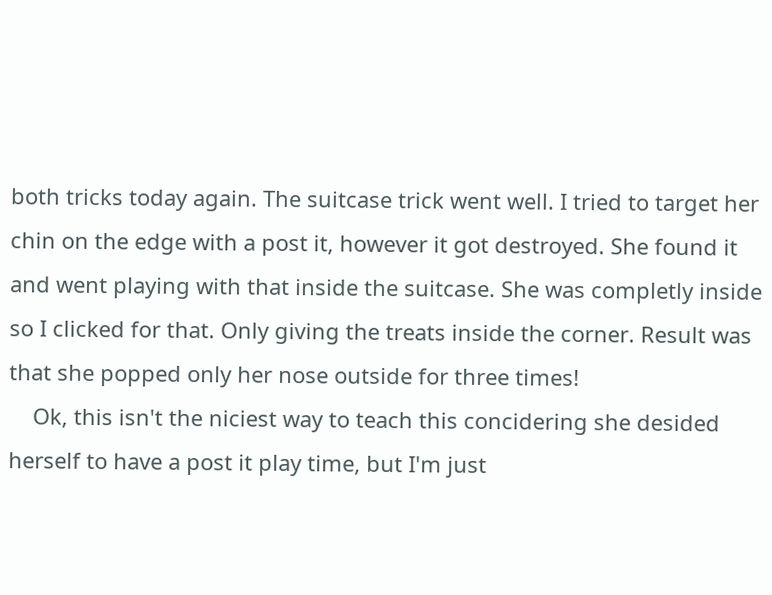both tricks today again. The suitcase trick went well. I tried to target her chin on the edge with a post it, however it got destroyed. She found it and went playing with that inside the suitcase. She was completly inside so I clicked for that. Only giving the treats inside the corner. Result was that she popped only her nose outside for three times!
    Ok, this isn't the niciest way to teach this concidering she desided herself to have a post it play time, but I'm just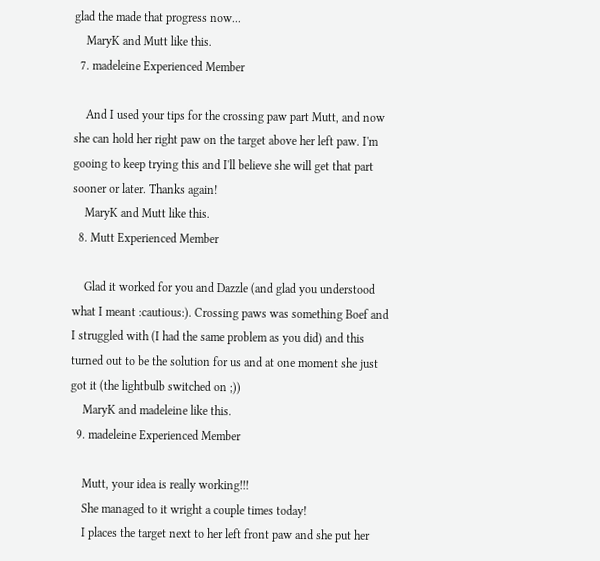glad the made that progress now...
    MaryK and Mutt like this.
  7. madeleine Experienced Member

    And I used your tips for the crossing paw part Mutt, and now she can hold her right paw on the target above her left paw. I'm gooing to keep trying this and I'll believe she will get that part sooner or later. Thanks again!
    MaryK and Mutt like this.
  8. Mutt Experienced Member

    Glad it worked for you and Dazzle (and glad you understood what I meant :cautious:). Crossing paws was something Boef and I struggled with (I had the same problem as you did) and this turned out to be the solution for us and at one moment she just got it (the lightbulb switched on ;))
    MaryK and madeleine like this.
  9. madeleine Experienced Member

    Mutt, your idea is really working!!!
    She managed to it wright a couple times today!
    I places the target next to her left front paw and she put her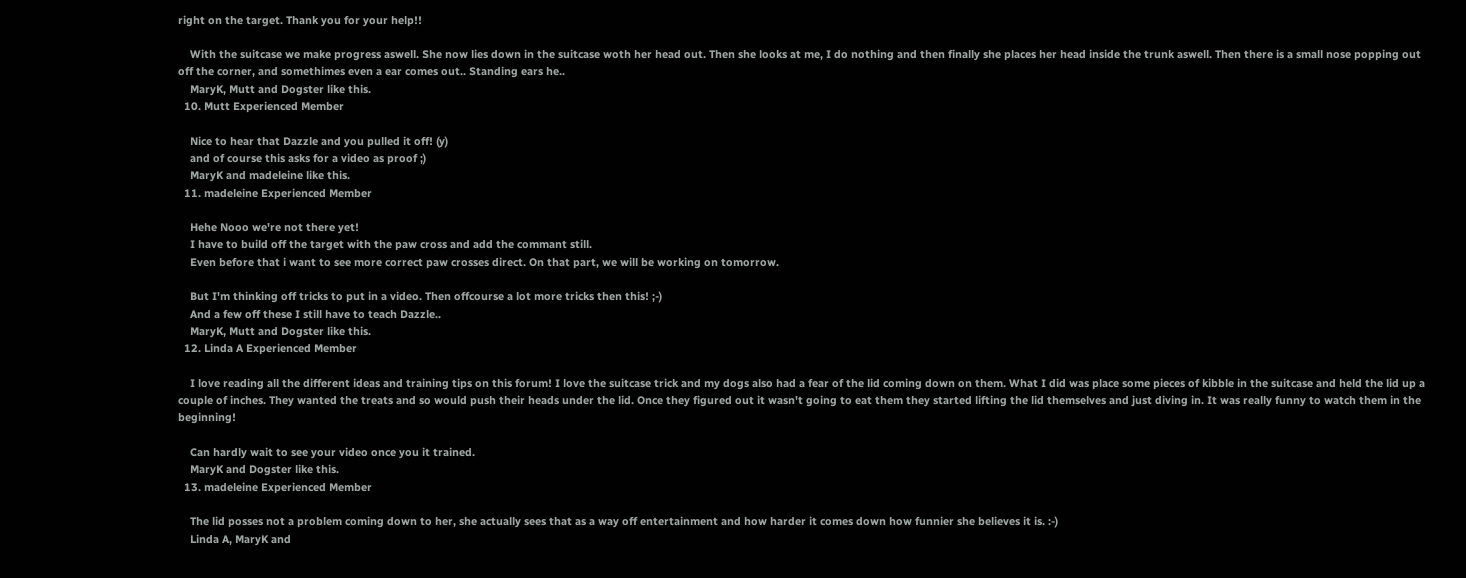right on the target. Thank you for your help!!

    With the suitcase we make progress aswell. She now lies down in the suitcase woth her head out. Then she looks at me, I do nothing and then finally she places her head inside the trunk aswell. Then there is a small nose popping out off the corner, and somethimes even a ear comes out.. Standing ears he..
    MaryK, Mutt and Dogster like this.
  10. Mutt Experienced Member

    Nice to hear that Dazzle and you pulled it off! (y)
    and of course this asks for a video as proof ;)
    MaryK and madeleine like this.
  11. madeleine Experienced Member

    Hehe Nooo we're not there yet!
    I have to build off the target with the paw cross and add the commant still.
    Even before that i want to see more correct paw crosses direct. On that part, we will be working on tomorrow.

    But I'm thinking off tricks to put in a video. Then offcourse a lot more tricks then this! ;-)
    And a few off these I still have to teach Dazzle..
    MaryK, Mutt and Dogster like this.
  12. Linda A Experienced Member

    I love reading all the different ideas and training tips on this forum! I love the suitcase trick and my dogs also had a fear of the lid coming down on them. What I did was place some pieces of kibble in the suitcase and held the lid up a couple of inches. They wanted the treats and so would push their heads under the lid. Once they figured out it wasn't going to eat them they started lifting the lid themselves and just diving in. It was really funny to watch them in the beginning!

    Can hardly wait to see your video once you it trained.
    MaryK and Dogster like this.
  13. madeleine Experienced Member

    The lid posses not a problem coming down to her, she actually sees that as a way off entertainment and how harder it comes down how funnier she believes it is. :-)
    Linda A, MaryK and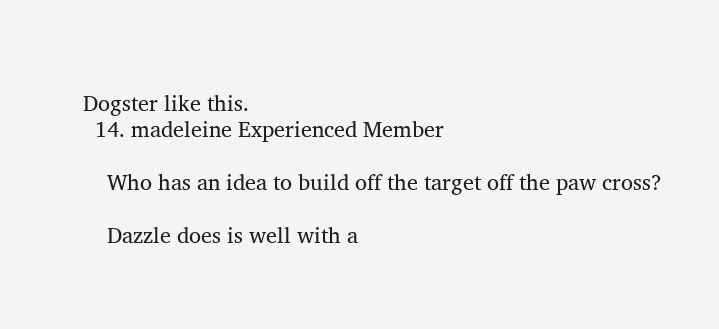Dogster like this.
  14. madeleine Experienced Member

    Who has an idea to build off the target off the paw cross?

    Dazzle does is well with a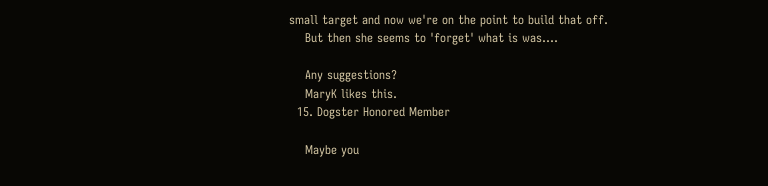small target and now we're on the point to build that off.
    But then she seems to 'forget' what is was....

    Any suggestions?
    MaryK likes this.
  15. Dogster Honored Member

    Maybe you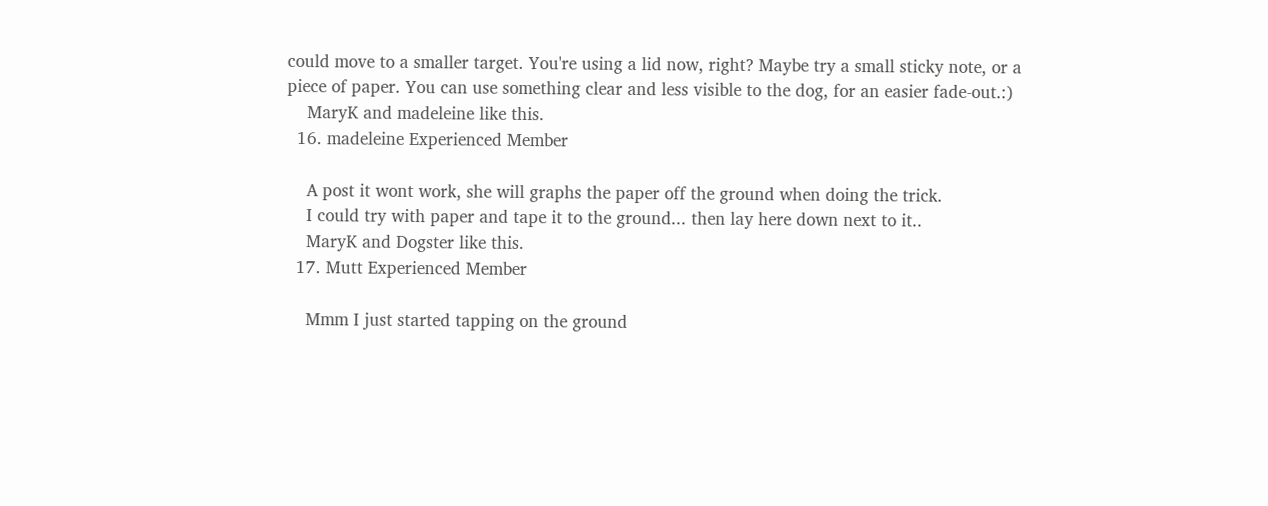could move to a smaller target. You're using a lid now, right? Maybe try a small sticky note, or a piece of paper. You can use something clear and less visible to the dog, for an easier fade-out.:)
    MaryK and madeleine like this.
  16. madeleine Experienced Member

    A post it wont work, she will graphs the paper off the ground when doing the trick.
    I could try with paper and tape it to the ground... then lay here down next to it..
    MaryK and Dogster like this.
  17. Mutt Experienced Member

    Mmm I just started tapping on the ground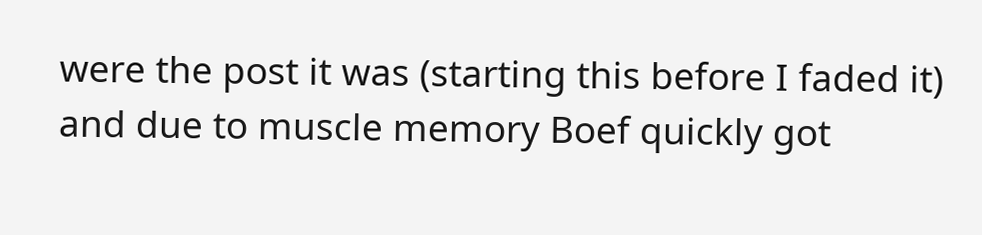were the post it was (starting this before I faded it) and due to muscle memory Boef quickly got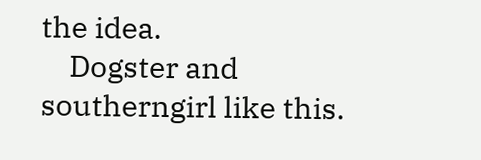the idea.
    Dogster and southerngirl like this.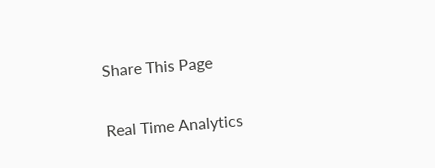Share This Page

Real Time Analytics